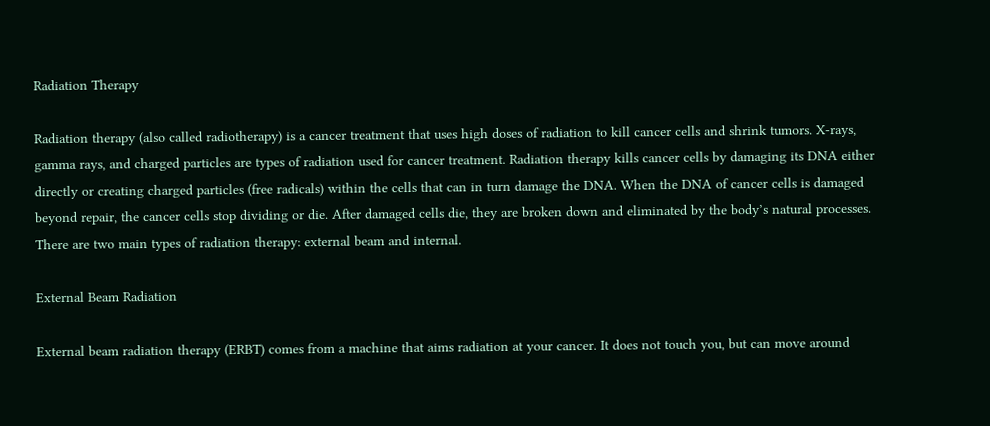Radiation Therapy

Radiation therapy (also called radiotherapy) is a cancer treatment that uses high doses of radiation to kill cancer cells and shrink tumors. X-rays, gamma rays, and charged particles are types of radiation used for cancer treatment. Radiation therapy kills cancer cells by damaging its DNA either directly or creating charged particles (free radicals) within the cells that can in turn damage the DNA. When the DNA of cancer cells is damaged beyond repair, the cancer cells stop dividing or die. After damaged cells die, they are broken down and eliminated by the body’s natural processes. There are two main types of radiation therapy: external beam and internal.

External Beam Radiation

External beam radiation therapy (ERBT) comes from a machine that aims radiation at your cancer. It does not touch you, but can move around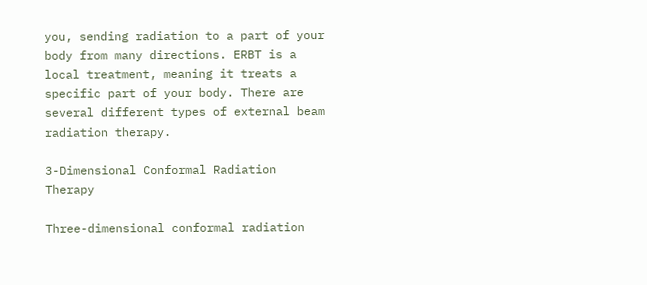you, sending radiation to a part of your body from many directions. ERBT is a local treatment, meaning it treats a specific part of your body. There are several different types of external beam radiation therapy.

3-Dimensional Conformal Radiation Therapy

Three-dimensional conformal radiation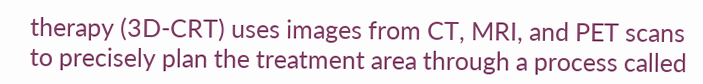therapy (3D-CRT) uses images from CT, MRI, and PET scans to precisely plan the treatment area through a process called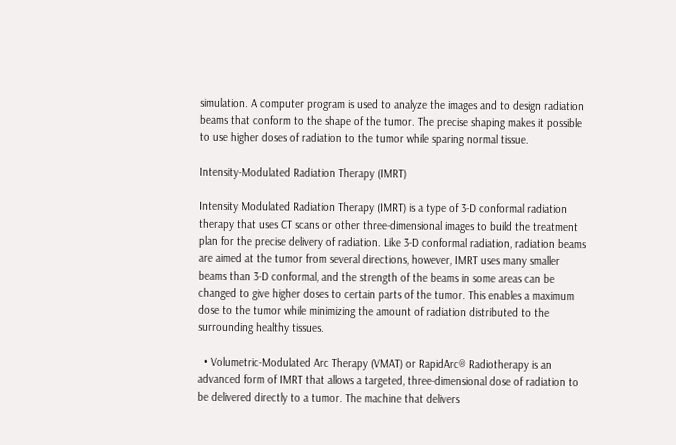simulation. A computer program is used to analyze the images and to design radiation beams that conform to the shape of the tumor. The precise shaping makes it possible to use higher doses of radiation to the tumor while sparing normal tissue.

Intensity-Modulated Radiation Therapy (IMRT)

Intensity Modulated Radiation Therapy (IMRT) is a type of 3-D conformal radiation therapy that uses CT scans or other three-dimensional images to build the treatment plan for the precise delivery of radiation. Like 3-D conformal radiation, radiation beams are aimed at the tumor from several directions, however, IMRT uses many smaller beams than 3-D conformal, and the strength of the beams in some areas can be changed to give higher doses to certain parts of the tumor. This enables a maximum dose to the tumor while minimizing the amount of radiation distributed to the surrounding healthy tissues.

  • Volumetric-Modulated Arc Therapy (VMAT) or RapidArc® Radiotherapy is an advanced form of IMRT that allows a targeted, three-dimensional dose of radiation to be delivered directly to a tumor. The machine that delivers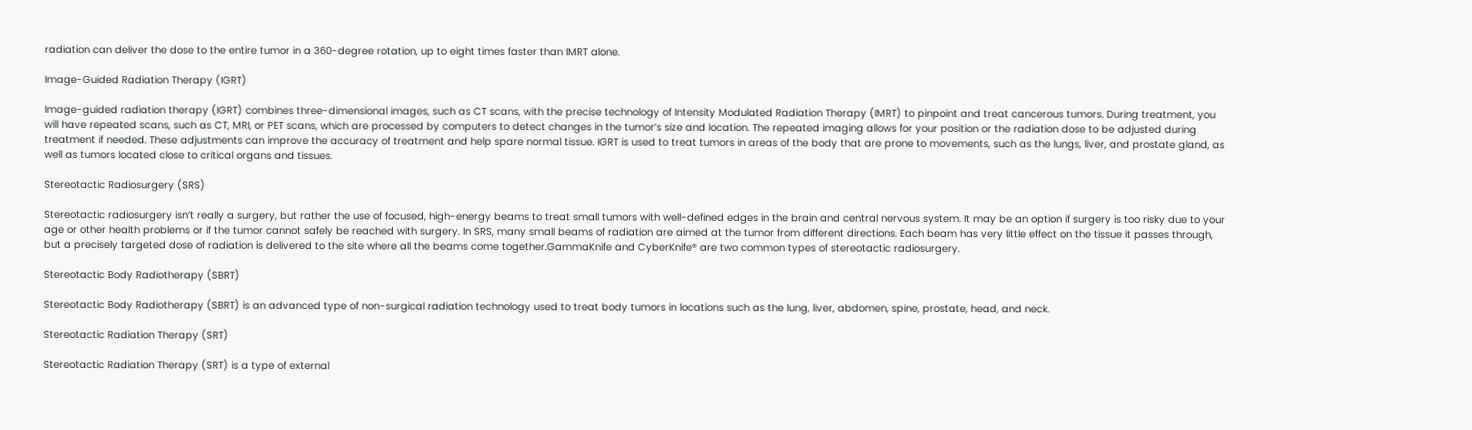radiation can deliver the dose to the entire tumor in a 360-degree rotation, up to eight times faster than IMRT alone.

Image-Guided Radiation Therapy (IGRT)

Image-guided radiation therapy (IGRT) combines three-dimensional images, such as CT scans, with the precise technology of Intensity Modulated Radiation Therapy (IMRT) to pinpoint and treat cancerous tumors. During treatment, you will have repeated scans, such as CT, MRI, or PET scans, which are processed by computers to detect changes in the tumor’s size and location. The repeated imaging allows for your position or the radiation dose to be adjusted during treatment if needed. These adjustments can improve the accuracy of treatment and help spare normal tissue. IGRT is used to treat tumors in areas of the body that are prone to movements, such as the lungs, liver, and prostate gland, as well as tumors located close to critical organs and tissues.

Stereotactic Radiosurgery (SRS)

Stereotactic radiosurgery isn’t really a surgery, but rather the use of focused, high-energy beams to treat small tumors with well-defined edges in the brain and central nervous system. It may be an option if surgery is too risky due to your age or other health problems or if the tumor cannot safely be reached with surgery. In SRS, many small beams of radiation are aimed at the tumor from different directions. Each beam has very little effect on the tissue it passes through, but a precisely targeted dose of radiation is delivered to the site where all the beams come together.GammaKnife and CyberKnife® are two common types of stereotactic radiosurgery.

Stereotactic Body Radiotherapy (SBRT)

Stereotactic Body Radiotherapy (SBRT) is an advanced type of non-surgical radiation technology used to treat body tumors in locations such as the lung, liver, abdomen, spine, prostate, head, and neck.

Stereotactic Radiation Therapy (SRT)

Stereotactic Radiation Therapy (SRT) is a type of external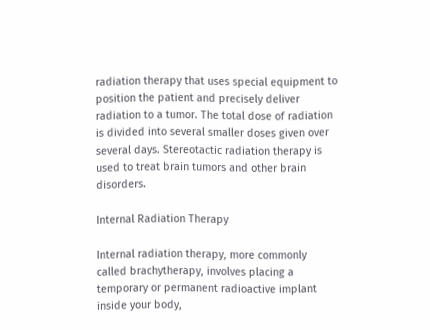radiation therapy that uses special equipment to position the patient and precisely deliver radiation to a tumor. The total dose of radiation is divided into several smaller doses given over several days. Stereotactic radiation therapy is used to treat brain tumors and other brain disorders.

Internal Radiation Therapy

Internal radiation therapy, more commonly called brachytherapy, involves placing a temporary or permanent radioactive implant inside your body,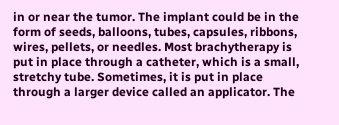in or near the tumor. The implant could be in the form of seeds, balloons, tubes, capsules, ribbons, wires, pellets, or needles. Most brachytherapy is put in place through a catheter, which is a small, stretchy tube. Sometimes, it is put in place through a larger device called an applicator. The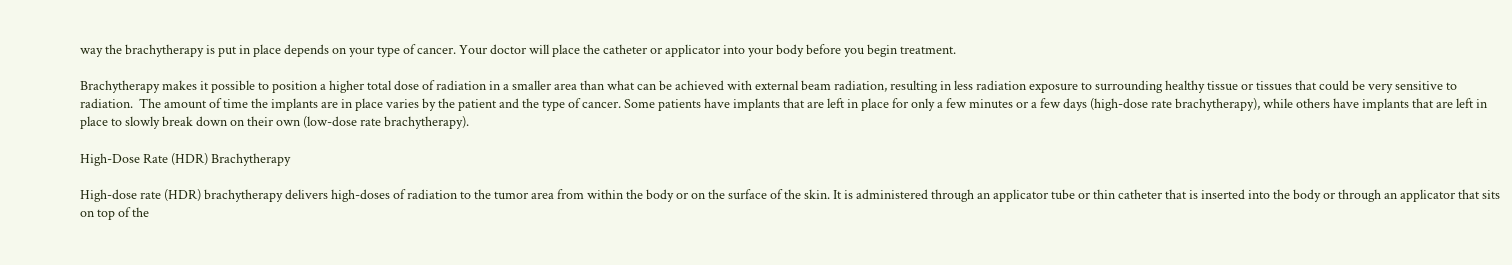way the brachytherapy is put in place depends on your type of cancer. Your doctor will place the catheter or applicator into your body before you begin treatment.

Brachytherapy makes it possible to position a higher total dose of radiation in a smaller area than what can be achieved with external beam radiation, resulting in less radiation exposure to surrounding healthy tissue or tissues that could be very sensitive to radiation.  The amount of time the implants are in place varies by the patient and the type of cancer. Some patients have implants that are left in place for only a few minutes or a few days (high-dose rate brachytherapy), while others have implants that are left in place to slowly break down on their own (low-dose rate brachytherapy).

High-Dose Rate (HDR) Brachytherapy

High-dose rate (HDR) brachytherapy delivers high-doses of radiation to the tumor area from within the body or on the surface of the skin. It is administered through an applicator tube or thin catheter that is inserted into the body or through an applicator that sits on top of the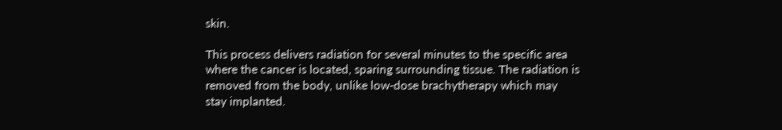skin.

This process delivers radiation for several minutes to the specific area where the cancer is located, sparing surrounding tissue. The radiation is removed from the body, unlike low-dose brachytherapy which may stay implanted.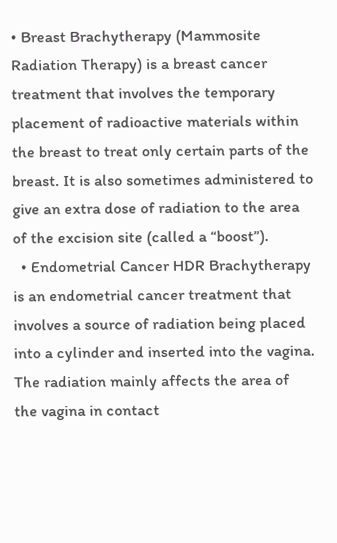• Breast Brachytherapy (Mammosite Radiation Therapy) is a breast cancer treatment that involves the temporary placement of radioactive materials within the breast to treat only certain parts of the breast. It is also sometimes administered to give an extra dose of radiation to the area of the excision site (called a “boost”).
  • Endometrial Cancer HDR Brachytherapy is an endometrial cancer treatment that involves a source of radiation being placed into a cylinder and inserted into the vagina. The radiation mainly affects the area of the vagina in contact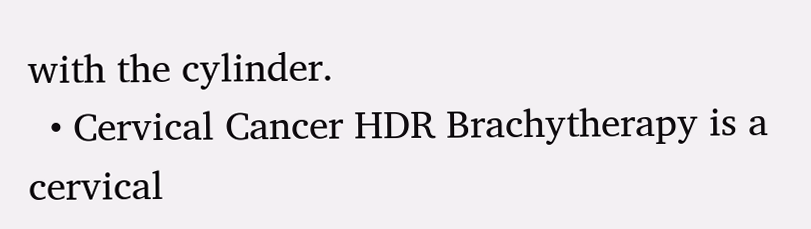with the cylinder.
  • Cervical Cancer HDR Brachytherapy is a cervical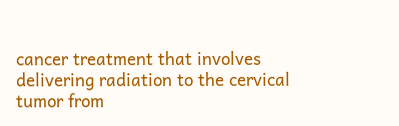cancer treatment that involves delivering radiation to the cervical tumor from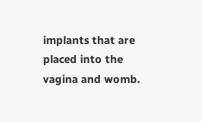implants that are placed into the vagina and womb.